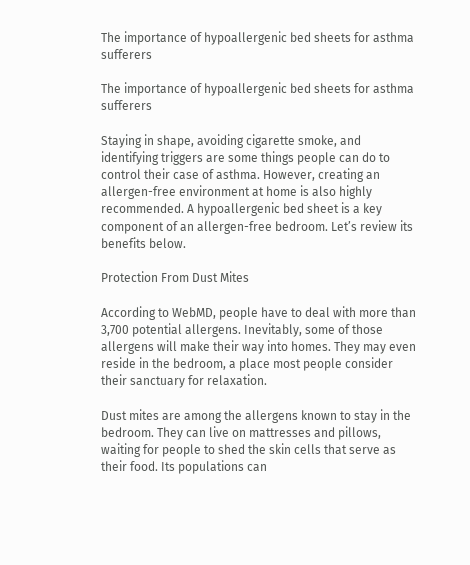The importance of hypoallergenic bed sheets for asthma sufferers

The importance of hypoallergenic bed sheets for asthma sufferers

Staying in shape, avoiding cigarette smoke, and identifying triggers are some things people can do to control their case of asthma. However, creating an allergen-free environment at home is also highly recommended. A hypoallergenic bed sheet is a key component of an allergen-free bedroom. Let’s review its benefits below.

Protection From Dust Mites

According to WebMD, people have to deal with more than 3,700 potential allergens. Inevitably, some of those allergens will make their way into homes. They may even reside in the bedroom, a place most people consider their sanctuary for relaxation.

Dust mites are among the allergens known to stay in the bedroom. They can live on mattresses and pillows, waiting for people to shed the skin cells that serve as their food. Its populations can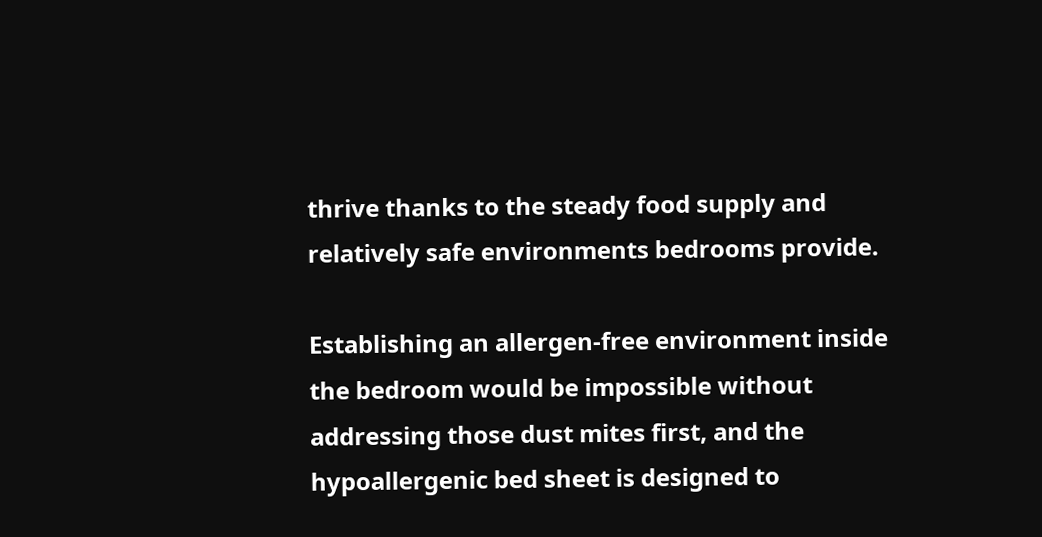thrive thanks to the steady food supply and relatively safe environments bedrooms provide.

Establishing an allergen-free environment inside the bedroom would be impossible without addressing those dust mites first, and the hypoallergenic bed sheet is designed to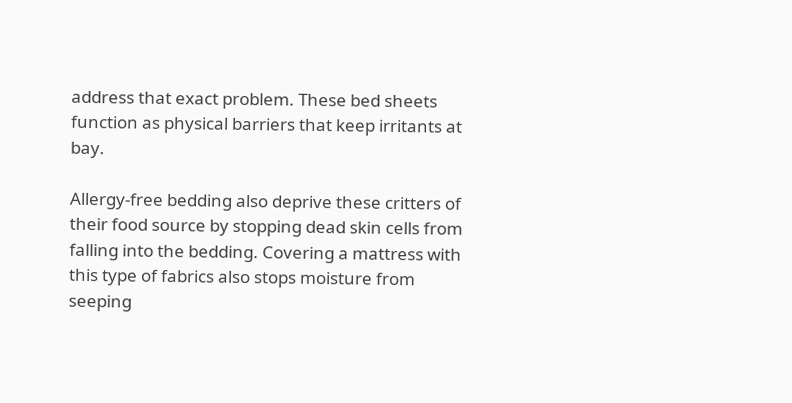address that exact problem. These bed sheets function as physical barriers that keep irritants at bay.

Allergy-free bedding also deprive these critters of their food source by stopping dead skin cells from falling into the bedding. Covering a mattress with this type of fabrics also stops moisture from seeping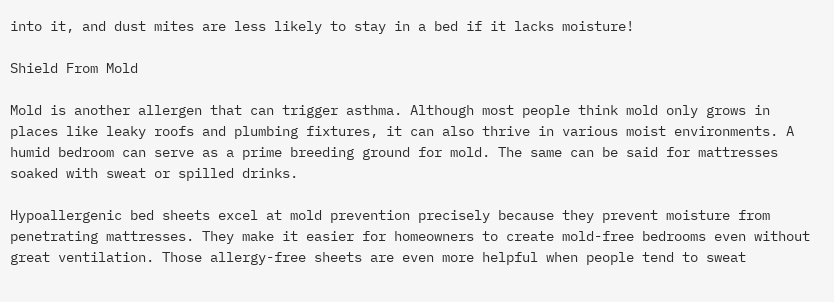into it, and dust mites are less likely to stay in a bed if it lacks moisture!

Shield From Mold

Mold is another allergen that can trigger asthma. Although most people think mold only grows in places like leaky roofs and plumbing fixtures, it can also thrive in various moist environments. A humid bedroom can serve as a prime breeding ground for mold. The same can be said for mattresses soaked with sweat or spilled drinks.

Hypoallergenic bed sheets excel at mold prevention precisely because they prevent moisture from penetrating mattresses. They make it easier for homeowners to create mold-free bedrooms even without great ventilation. Those allergy-free sheets are even more helpful when people tend to sweat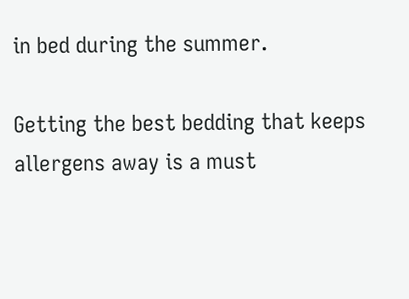in bed during the summer.

Getting the best bedding that keeps allergens away is a must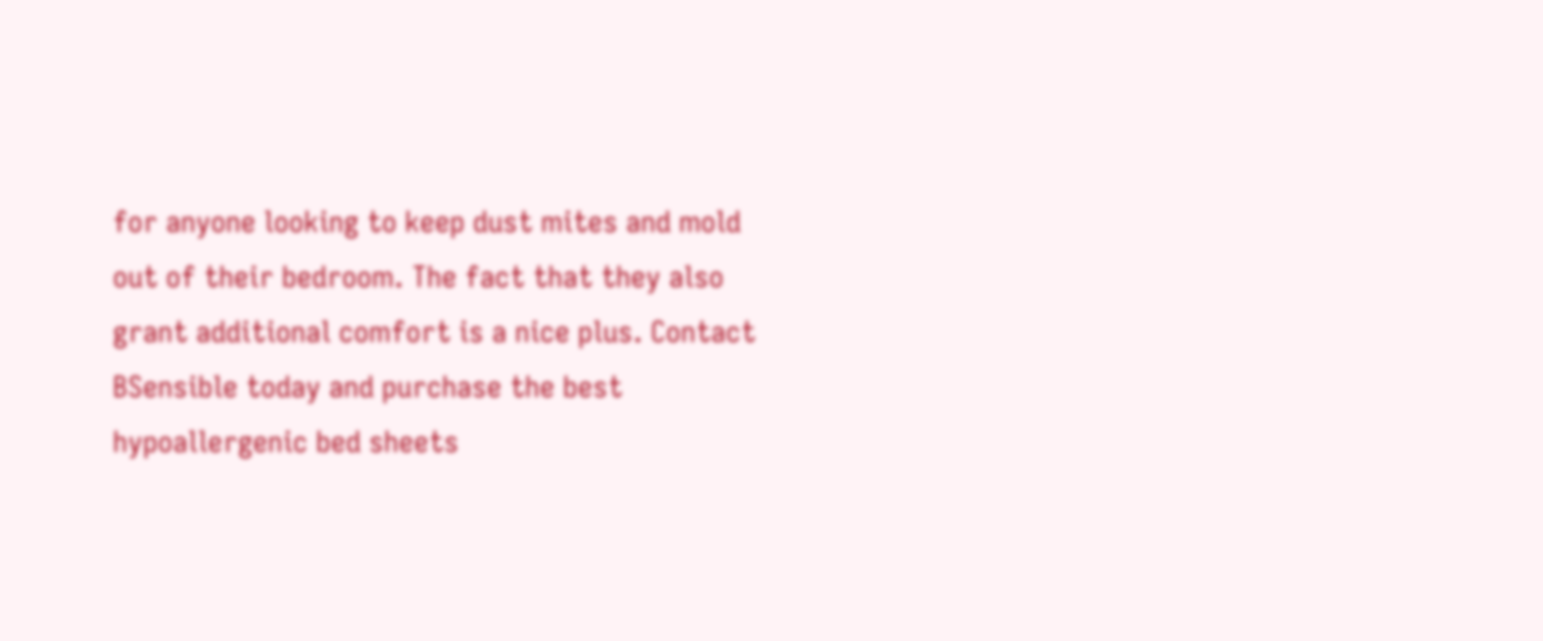for anyone looking to keep dust mites and mold out of their bedroom. The fact that they also grant additional comfort is a nice plus. Contact BSensible today and purchase the best hypoallergenic bed sheets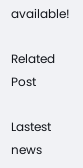available!

Related Post

Lastest news